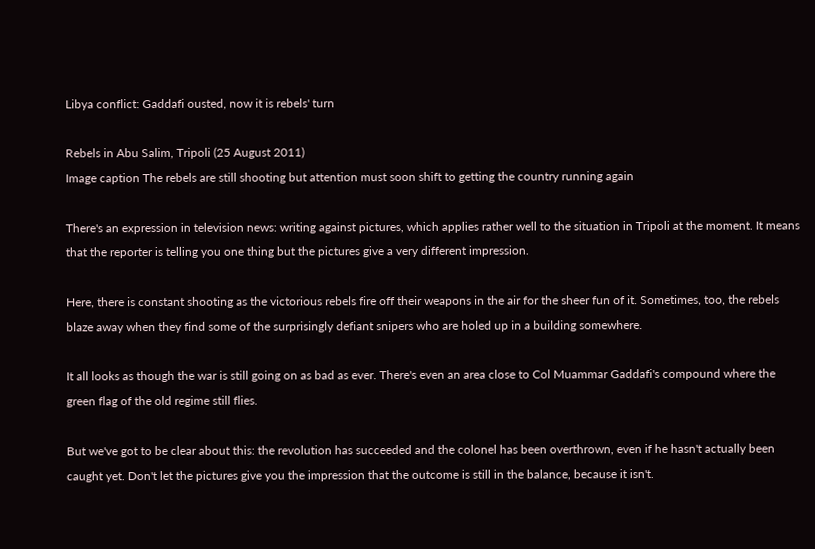Libya conflict: Gaddafi ousted, now it is rebels' turn

Rebels in Abu Salim, Tripoli (25 August 2011)
Image caption The rebels are still shooting but attention must soon shift to getting the country running again

There's an expression in television news: writing against pictures, which applies rather well to the situation in Tripoli at the moment. It means that the reporter is telling you one thing but the pictures give a very different impression.

Here, there is constant shooting as the victorious rebels fire off their weapons in the air for the sheer fun of it. Sometimes, too, the rebels blaze away when they find some of the surprisingly defiant snipers who are holed up in a building somewhere.

It all looks as though the war is still going on as bad as ever. There's even an area close to Col Muammar Gaddafi's compound where the green flag of the old regime still flies.

But we've got to be clear about this: the revolution has succeeded and the colonel has been overthrown, even if he hasn't actually been caught yet. Don't let the pictures give you the impression that the outcome is still in the balance, because it isn't.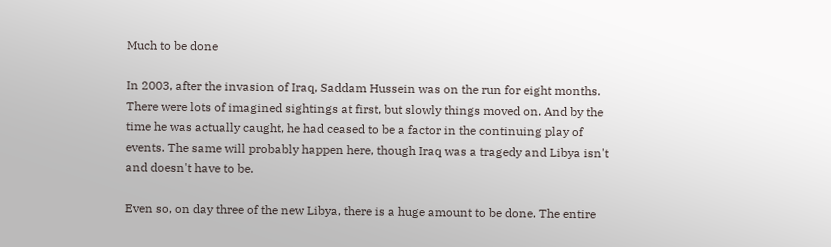Much to be done

In 2003, after the invasion of Iraq, Saddam Hussein was on the run for eight months. There were lots of imagined sightings at first, but slowly things moved on. And by the time he was actually caught, he had ceased to be a factor in the continuing play of events. The same will probably happen here, though Iraq was a tragedy and Libya isn't and doesn't have to be.

Even so, on day three of the new Libya, there is a huge amount to be done. The entire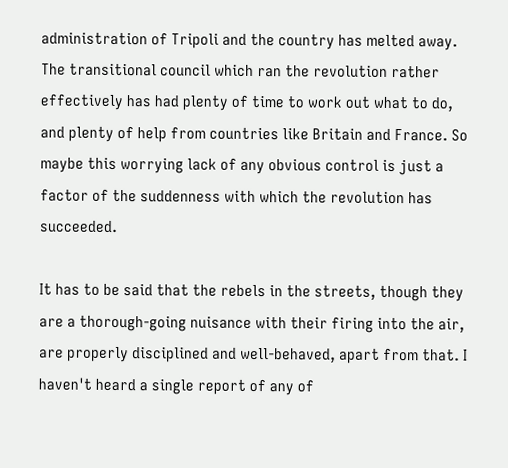administration of Tripoli and the country has melted away. The transitional council which ran the revolution rather effectively has had plenty of time to work out what to do, and plenty of help from countries like Britain and France. So maybe this worrying lack of any obvious control is just a factor of the suddenness with which the revolution has succeeded.

It has to be said that the rebels in the streets, though they are a thorough-going nuisance with their firing into the air, are properly disciplined and well-behaved, apart from that. I haven't heard a single report of any of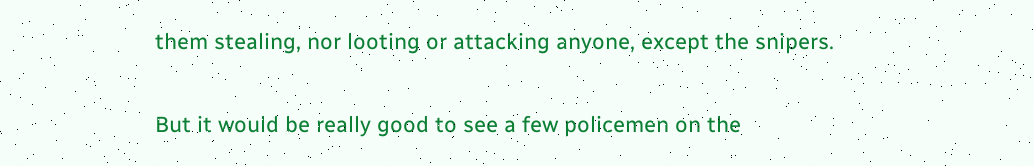them stealing, nor looting or attacking anyone, except the snipers.

But it would be really good to see a few policemen on the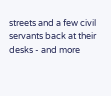streets and a few civil servants back at their desks - and more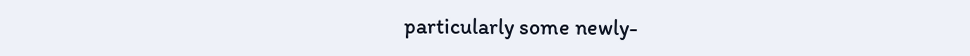particularly some newly-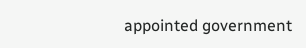appointed government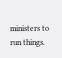ministers to run things.